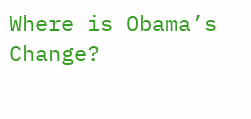Where is Obama’s Change?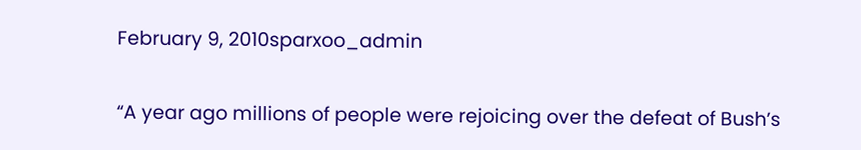February 9, 2010sparxoo_admin


“A year ago millions of people were rejoicing over the defeat of Bush’s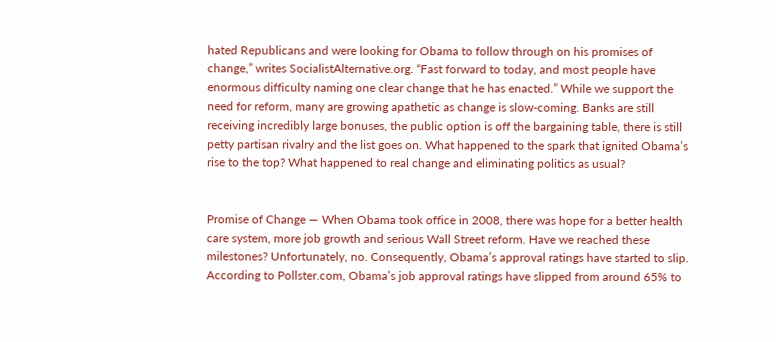hated Republicans and were looking for Obama to follow through on his promises of change,” writes SocialistAlternative.org. “Fast forward to today, and most people have enormous difficulty naming one clear change that he has enacted.” While we support the need for reform, many are growing apathetic as change is slow-coming. Banks are still receiving incredibly large bonuses, the public option is off the bargaining table, there is still petty partisan rivalry and the list goes on. What happened to the spark that ignited Obama’s rise to the top? What happened to real change and eliminating politics as usual?


Promise of Change — When Obama took office in 2008, there was hope for a better health care system, more job growth and serious Wall Street reform. Have we reached these milestones? Unfortunately, no. Consequently, Obama’s approval ratings have started to slip. According to Pollster.com, Obama’s job approval ratings have slipped from around 65% to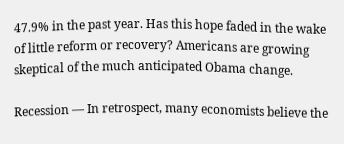47.9% in the past year. Has this hope faded in the wake of little reform or recovery? Americans are growing skeptical of the much anticipated Obama change.

Recession — In retrospect, many economists believe the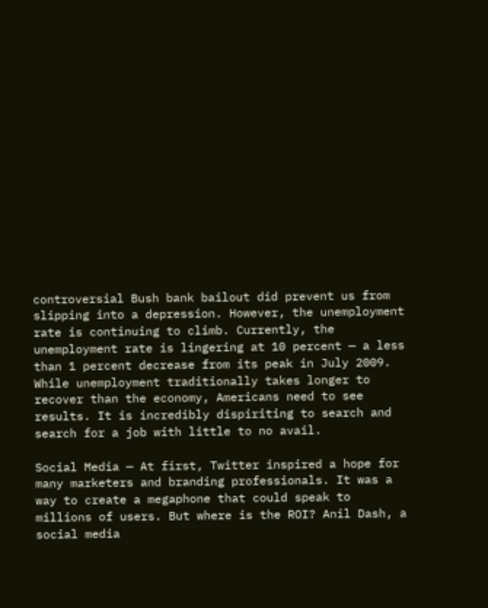controversial Bush bank bailout did prevent us from slipping into a depression. However, the unemployment rate is continuing to climb. Currently, the unemployment rate is lingering at 10 percent — a less than 1 percent decrease from its peak in July 2009. While unemployment traditionally takes longer to recover than the economy, Americans need to see results. It is incredibly dispiriting to search and search for a job with little to no avail.

Social Media — At first, Twitter inspired a hope for many marketers and branding professionals. It was a way to create a megaphone that could speak to millions of users. But where is the ROI? Anil Dash, a social media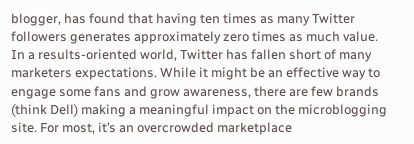blogger, has found that having ten times as many Twitter followers generates approximately zero times as much value. In a results-oriented world, Twitter has fallen short of many marketers expectations. While it might be an effective way to engage some fans and grow awareness, there are few brands (think Dell) making a meaningful impact on the microblogging site. For most, it’s an overcrowded marketplace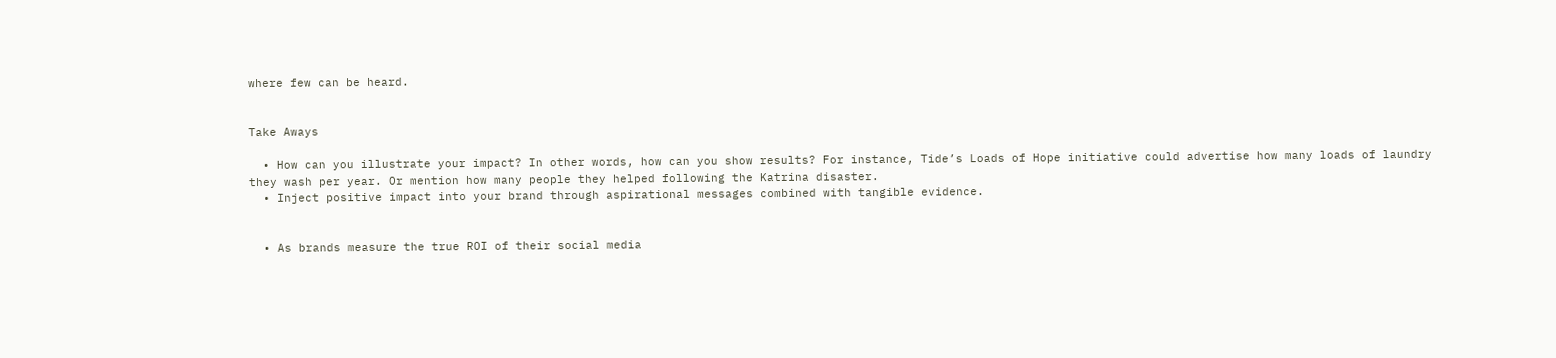where few can be heard.


Take Aways

  • How can you illustrate your impact? In other words, how can you show results? For instance, Tide’s Loads of Hope initiative could advertise how many loads of laundry they wash per year. Or mention how many people they helped following the Katrina disaster.
  • Inject positive impact into your brand through aspirational messages combined with tangible evidence.


  • As brands measure the true ROI of their social media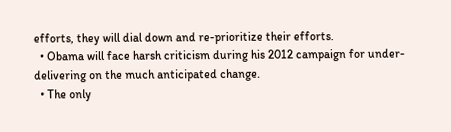efforts, they will dial down and re-prioritize their efforts.
  • Obama will face harsh criticism during his 2012 campaign for under-delivering on the much anticipated change.
  • The only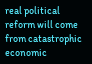real political reform will come from catastrophic economic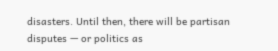disasters. Until then, there will be partisan disputes — or politics as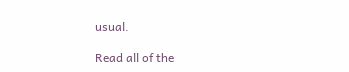usual.

Read all of the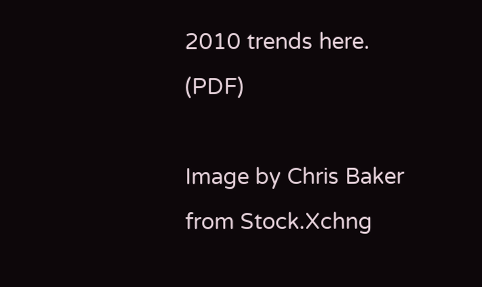2010 trends here. (PDF)

Image by Chris Baker from Stock.Xchng